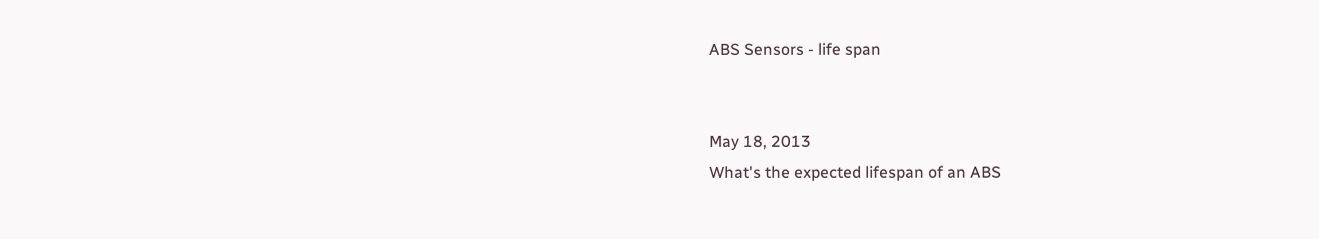ABS Sensors - life span


May 18, 2013
What's the expected lifespan of an ABS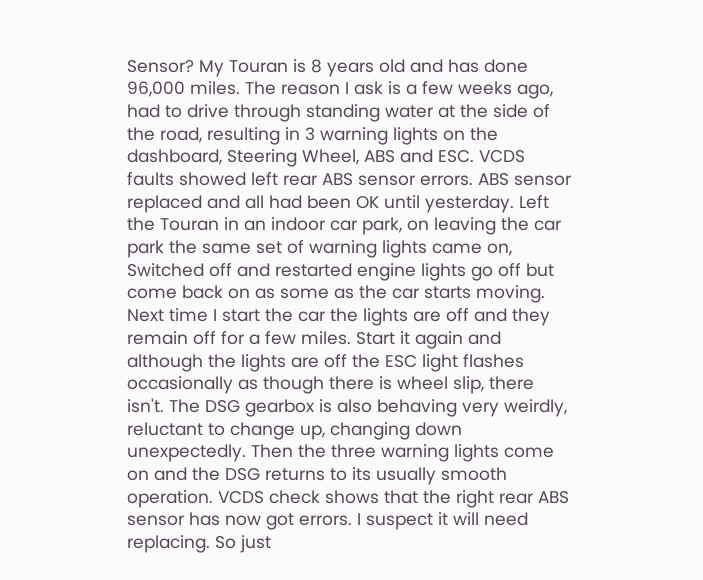Sensor? My Touran is 8 years old and has done 96,000 miles. The reason I ask is a few weeks ago, had to drive through standing water at the side of the road, resulting in 3 warning lights on the dashboard, Steering Wheel, ABS and ESC. VCDS faults showed left rear ABS sensor errors. ABS sensor replaced and all had been OK until yesterday. Left the Touran in an indoor car park, on leaving the car park the same set of warning lights came on, Switched off and restarted engine lights go off but come back on as some as the car starts moving. Next time I start the car the lights are off and they remain off for a few miles. Start it again and although the lights are off the ESC light flashes occasionally as though there is wheel slip, there isn't. The DSG gearbox is also behaving very weirdly, reluctant to change up, changing down unexpectedly. Then the three warning lights come on and the DSG returns to its usually smooth operation. VCDS check shows that the right rear ABS sensor has now got errors. I suspect it will need replacing. So just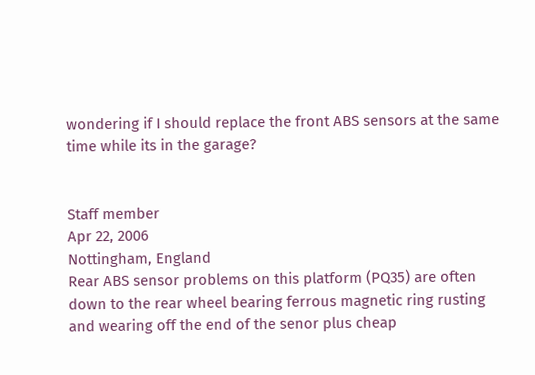wondering if I should replace the front ABS sensors at the same time while its in the garage?


Staff member
Apr 22, 2006
Nottingham, England
Rear ABS sensor problems on this platform (PQ35) are often down to the rear wheel bearing ferrous magnetic ring rusting and wearing off the end of the senor plus cheap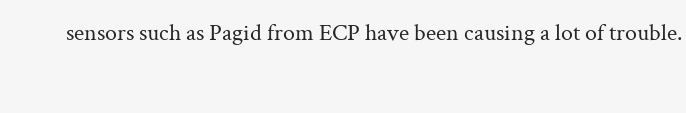sensors such as Pagid from ECP have been causing a lot of trouble.